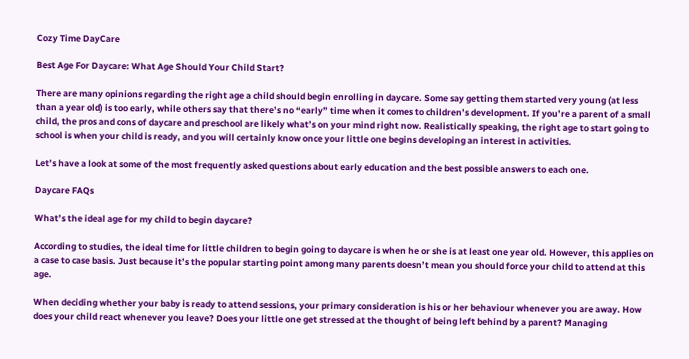Cozy Time DayCare

Best Age For Daycare: What Age Should Your Child Start?

There are many opinions regarding the right age a child should begin enrolling in daycare. Some say getting them started very young (at less than a year old) is too early, while others say that there’s no “early” time when it comes to children’s development. If you’re a parent of a small child, the pros and cons of daycare and preschool are likely what’s on your mind right now. Realistically speaking, the right age to start going to school is when your child is ready, and you will certainly know once your little one begins developing an interest in activities.

Let’s have a look at some of the most frequently asked questions about early education and the best possible answers to each one.

Daycare FAQs

What’s the ideal age for my child to begin daycare?

According to studies, the ideal time for little children to begin going to daycare is when he or she is at least one year old. However, this applies on a case to case basis. Just because it’s the popular starting point among many parents doesn’t mean you should force your child to attend at this age.

When deciding whether your baby is ready to attend sessions, your primary consideration is his or her behaviour whenever you are away. How does your child react whenever you leave? Does your little one get stressed at the thought of being left behind by a parent? Managing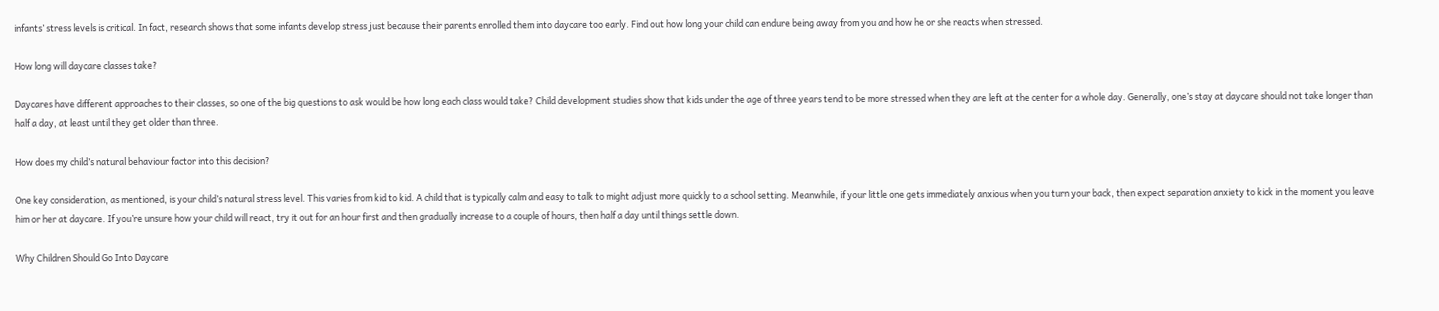infants’ stress levels is critical. In fact, research shows that some infants develop stress just because their parents enrolled them into daycare too early. Find out how long your child can endure being away from you and how he or she reacts when stressed.

How long will daycare classes take?

Daycares have different approaches to their classes, so one of the big questions to ask would be how long each class would take? Child development studies show that kids under the age of three years tend to be more stressed when they are left at the center for a whole day. Generally, one’s stay at daycare should not take longer than half a day, at least until they get older than three.

How does my child’s natural behaviour factor into this decision?

One key consideration, as mentioned, is your child’s natural stress level. This varies from kid to kid. A child that is typically calm and easy to talk to might adjust more quickly to a school setting. Meanwhile, if your little one gets immediately anxious when you turn your back, then expect separation anxiety to kick in the moment you leave him or her at daycare. If you’re unsure how your child will react, try it out for an hour first and then gradually increase to a couple of hours, then half a day until things settle down.

Why Children Should Go Into Daycare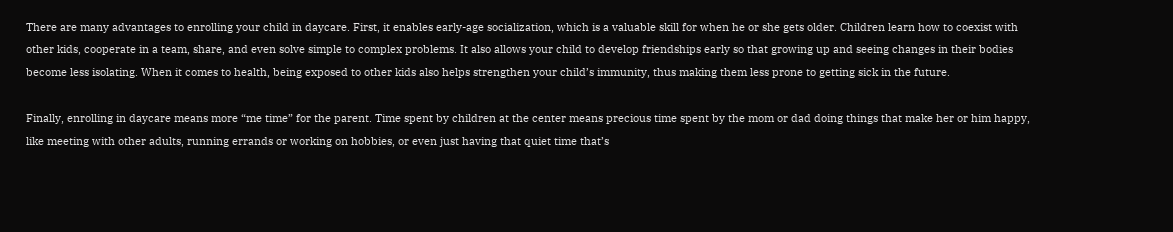There are many advantages to enrolling your child in daycare. First, it enables early-age socialization, which is a valuable skill for when he or she gets older. Children learn how to coexist with other kids, cooperate in a team, share, and even solve simple to complex problems. It also allows your child to develop friendships early so that growing up and seeing changes in their bodies become less isolating. When it comes to health, being exposed to other kids also helps strengthen your child’s immunity, thus making them less prone to getting sick in the future.

Finally, enrolling in daycare means more “me time” for the parent. Time spent by children at the center means precious time spent by the mom or dad doing things that make her or him happy, like meeting with other adults, running errands or working on hobbies, or even just having that quiet time that’s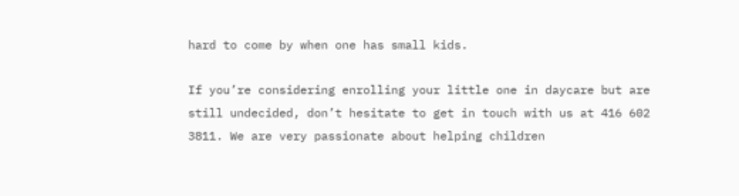hard to come by when one has small kids.

If you’re considering enrolling your little one in daycare but are still undecided, don’t hesitate to get in touch with us at 416 602 3811. We are very passionate about helping children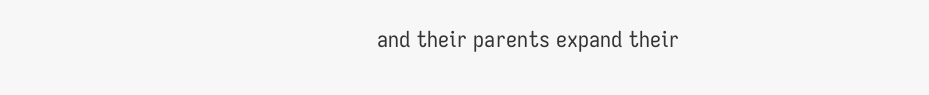and their parents expand their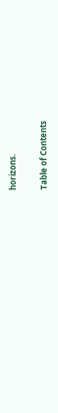horizons.


Table of Contents